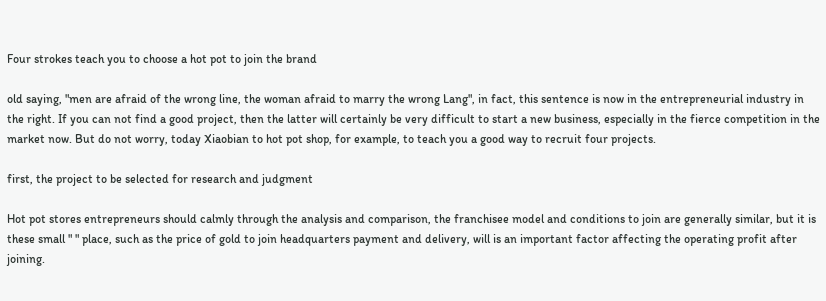Four strokes teach you to choose a hot pot to join the brand

old saying, "men are afraid of the wrong line, the woman afraid to marry the wrong Lang", in fact, this sentence is now in the entrepreneurial industry in the right. If you can not find a good project, then the latter will certainly be very difficult to start a new business, especially in the fierce competition in the market now. But do not worry, today Xiaobian to hot pot shop, for example, to teach you a good way to recruit four projects.

first, the project to be selected for research and judgment

Hot pot stores entrepreneurs should calmly through the analysis and comparison, the franchisee model and conditions to join are generally similar, but it is these small " " place, such as the price of gold to join headquarters payment and delivery, will is an important factor affecting the operating profit after joining.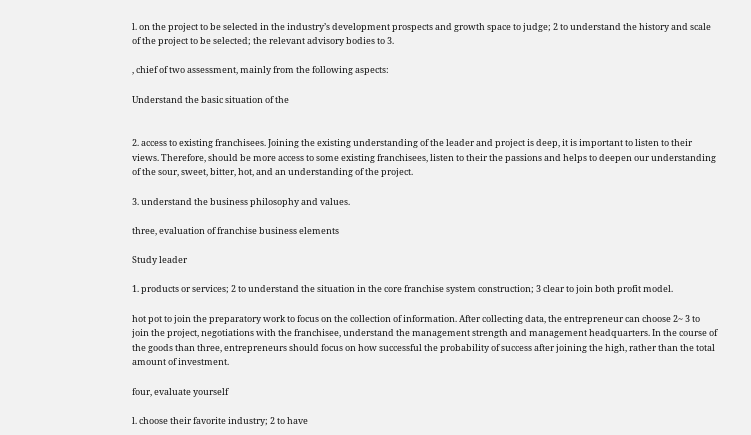l. on the project to be selected in the industry’s development prospects and growth space to judge; 2 to understand the history and scale of the project to be selected; the relevant advisory bodies to 3.

, chief of two assessment, mainly from the following aspects:

Understand the basic situation of the


2. access to existing franchisees. Joining the existing understanding of the leader and project is deep, it is important to listen to their views. Therefore, should be more access to some existing franchisees, listen to their the passions and helps to deepen our understanding of the sour, sweet, bitter, hot, and an understanding of the project.

3. understand the business philosophy and values.

three, evaluation of franchise business elements

Study leader

1. products or services; 2 to understand the situation in the core franchise system construction; 3 clear to join both profit model.

hot pot to join the preparatory work to focus on the collection of information. After collecting data, the entrepreneur can choose 2~ 3 to join the project, negotiations with the franchisee, understand the management strength and management headquarters. In the course of the goods than three, entrepreneurs should focus on how successful the probability of success after joining the high, rather than the total amount of investment.

four, evaluate yourself

l. choose their favorite industry; 2 to have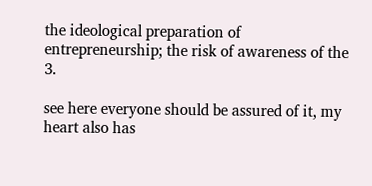the ideological preparation of entrepreneurship; the risk of awareness of the 3.

see here everyone should be assured of it, my heart also has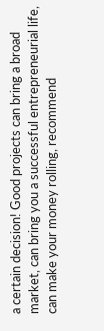a certain decision! Good projects can bring a broad market, can bring you a successful entrepreneurial life, can make your money rolling, recommend